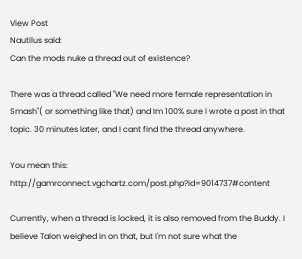View Post
Nautilus said:
Can the mods nuke a thread out of existence?

There was a thread called "We need more female representation in Smash"( or something like that) and Im 100% sure I wrote a post in that topic. 30 minutes later, and I cant find the thread anywhere.

You mean this: http://gamrconnect.vgchartz.com/post.php?id=9014737#content

Currently, when a thread is locked, it is also removed from the Buddy. I believe Talon weighed in on that, but I'm not sure what the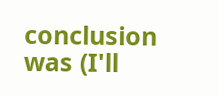conclusion was (I'll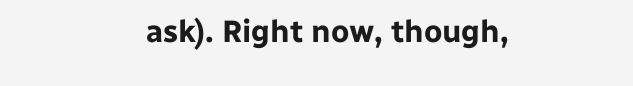ask). Right now, though,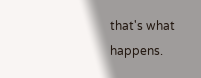that's what happens.